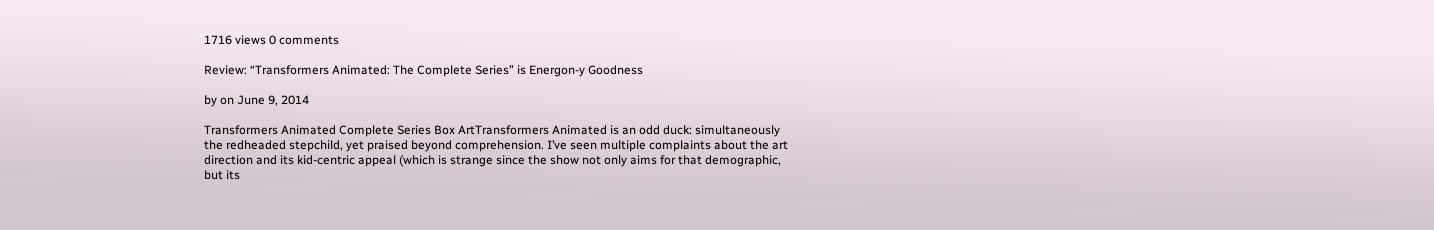1716 views 0 comments

Review: “Transformers Animated: The Complete Series” is Energon-y Goodness

by on June 9, 2014

Transformers Animated Complete Series Box ArtTransformers Animated is an odd duck: simultaneously the redheaded stepchild, yet praised beyond comprehension. I’ve seen multiple complaints about the art direction and its kid-centric appeal (which is strange since the show not only aims for that demographic, but its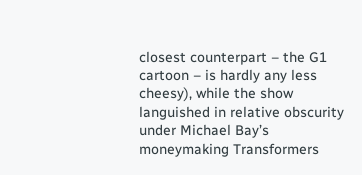closest counterpart – the G1 cartoon – is hardly any less cheesy), while the show languished in relative obscurity under Michael Bay’s moneymaking Transformers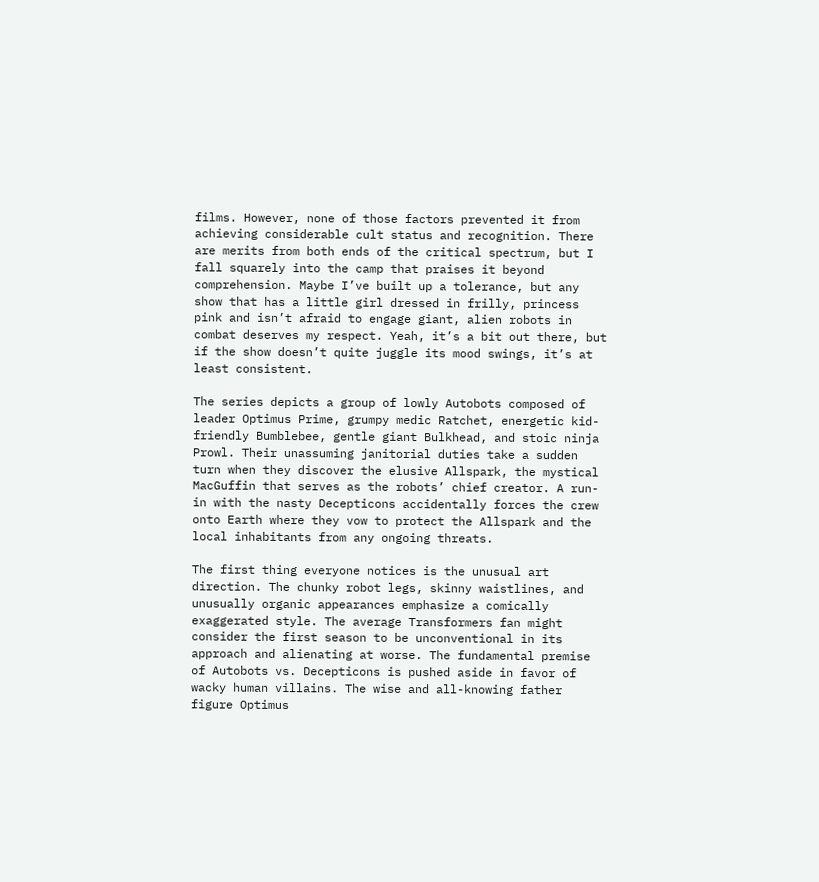films. However, none of those factors prevented it from achieving considerable cult status and recognition. There are merits from both ends of the critical spectrum, but I fall squarely into the camp that praises it beyond comprehension. Maybe I’ve built up a tolerance, but any show that has a little girl dressed in frilly, princess pink and isn’t afraid to engage giant, alien robots in combat deserves my respect. Yeah, it’s a bit out there, but if the show doesn’t quite juggle its mood swings, it’s at least consistent.

The series depicts a group of lowly Autobots composed of leader Optimus Prime, grumpy medic Ratchet, energetic kid-friendly Bumblebee, gentle giant Bulkhead, and stoic ninja Prowl. Their unassuming janitorial duties take a sudden turn when they discover the elusive Allspark, the mystical MacGuffin that serves as the robots’ chief creator. A run-in with the nasty Decepticons accidentally forces the crew onto Earth where they vow to protect the Allspark and the local inhabitants from any ongoing threats.

The first thing everyone notices is the unusual art direction. The chunky robot legs, skinny waistlines, and unusually organic appearances emphasize a comically exaggerated style. The average Transformers fan might consider the first season to be unconventional in its approach and alienating at worse. The fundamental premise of Autobots vs. Decepticons is pushed aside in favor of wacky human villains. The wise and all-knowing father figure Optimus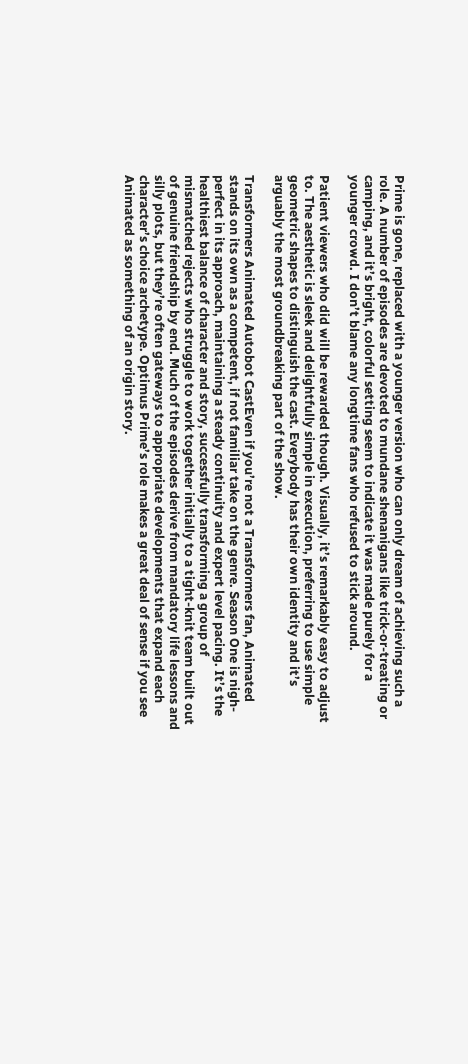Prime is gone, replaced with a younger version who can only dream of achieving such a role. A number of episodes are devoted to mundane shenanigans like trick-or-treating or camping, and it’s bright, colorful setting seem to indicate it was made purely for a younger crowd. I don’t blame any longtime fans who refused to stick around.

Patient viewers who did will be rewarded though. Visually, it’s remarkably easy to adjust to. The aesthetic is sleek and delightfully simple in execution, preferring to use simple geometric shapes to distinguish the cast. Everybody has their own identity and it’s arguably the most groundbreaking part of the show.

Transformers Animated Autobot CastEven if you’re not a Transformers fan, Animated stands on its own as a competent, if not familiar take on the genre. Season One is nigh-perfect in its approach, maintaining a steady continuity and expert level pacing. It’s the healthiest balance of character and story, successfully transforming a group of mismatched rejects who struggle to work together initially to a tight-knit team built out of genuine friendship by end. Much of the episodes derive from mandatory life lessons and silly plots, but they’re often gateways to appropriate developments that expand each character’s choice archetype. Optimus Prime’s role makes a great deal of sense if you see Animated as something of an origin story.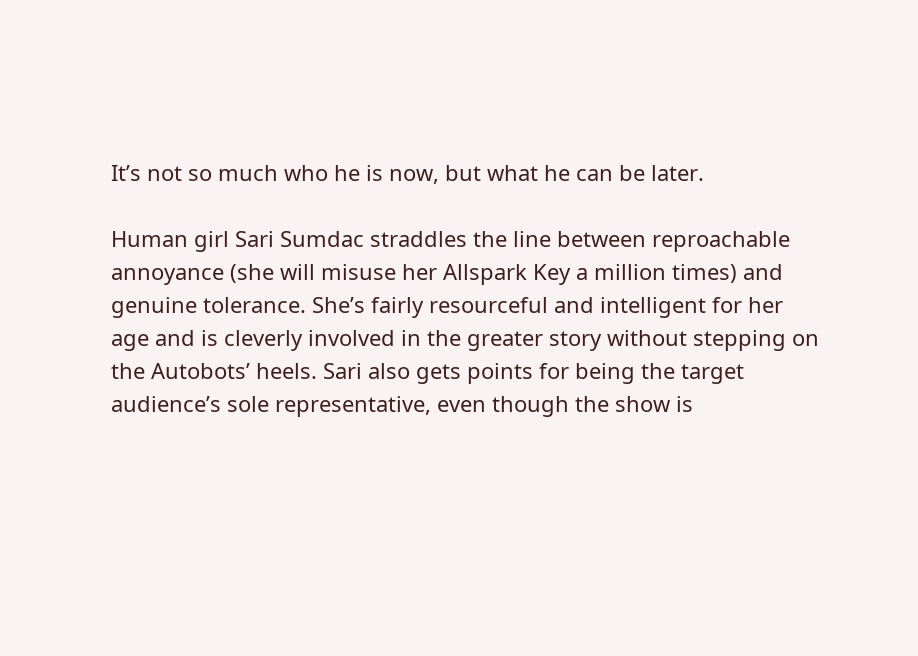It’s not so much who he is now, but what he can be later.

Human girl Sari Sumdac straddles the line between reproachable annoyance (she will misuse her Allspark Key a million times) and genuine tolerance. She’s fairly resourceful and intelligent for her age and is cleverly involved in the greater story without stepping on the Autobots’ heels. Sari also gets points for being the target audience’s sole representative, even though the show is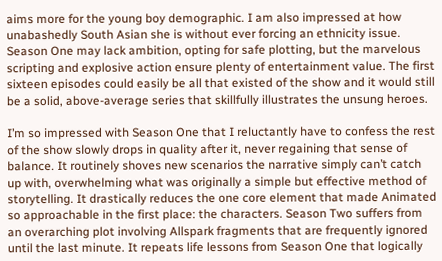aims more for the young boy demographic. I am also impressed at how unabashedly South Asian she is without ever forcing an ethnicity issue. Season One may lack ambition, opting for safe plotting, but the marvelous scripting and explosive action ensure plenty of entertainment value. The first sixteen episodes could easily be all that existed of the show and it would still be a solid, above-average series that skillfully illustrates the unsung heroes.

I’m so impressed with Season One that I reluctantly have to confess the rest of the show slowly drops in quality after it, never regaining that sense of balance. It routinely shoves new scenarios the narrative simply can’t catch up with, overwhelming what was originally a simple but effective method of storytelling. It drastically reduces the one core element that made Animated so approachable in the first place: the characters. Season Two suffers from an overarching plot involving Allspark fragments that are frequently ignored until the last minute. It repeats life lessons from Season One that logically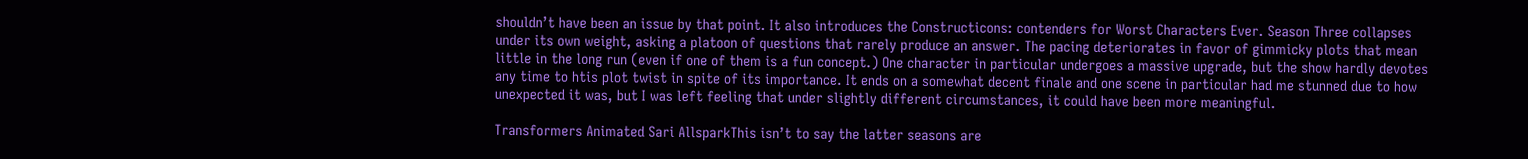shouldn’t have been an issue by that point. It also introduces the Constructicons: contenders for Worst Characters Ever. Season Three collapses under its own weight, asking a platoon of questions that rarely produce an answer. The pacing deteriorates in favor of gimmicky plots that mean little in the long run (even if one of them is a fun concept.) One character in particular undergoes a massive upgrade, but the show hardly devotes any time to htis plot twist in spite of its importance. It ends on a somewhat decent finale and one scene in particular had me stunned due to how unexpected it was, but I was left feeling that under slightly different circumstances, it could have been more meaningful.

Transformers Animated Sari AllsparkThis isn’t to say the latter seasons are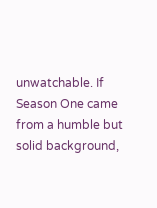unwatchable. If Season One came from a humble but solid background,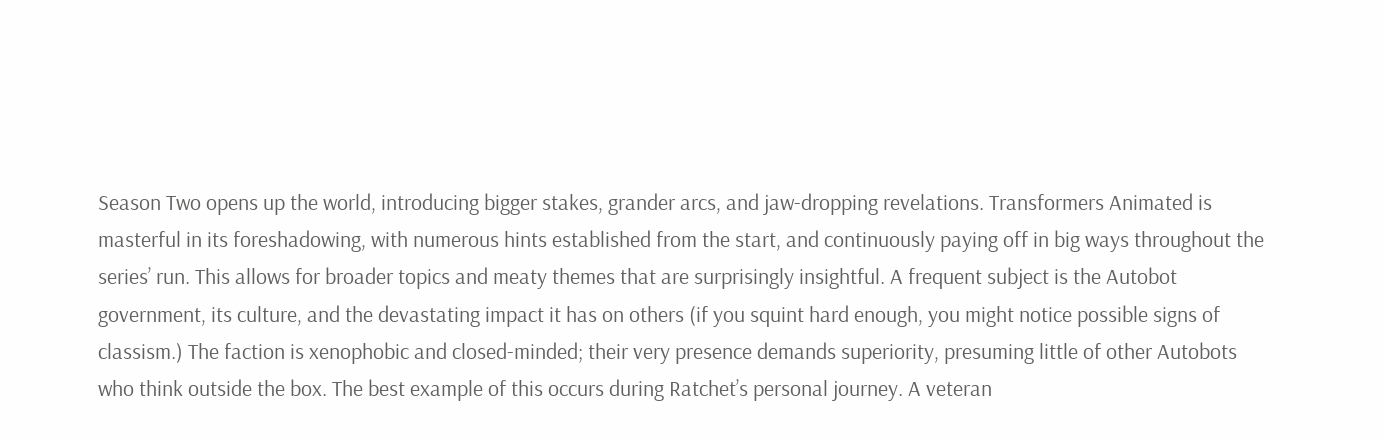Season Two opens up the world, introducing bigger stakes, grander arcs, and jaw-dropping revelations. Transformers Animated is masterful in its foreshadowing, with numerous hints established from the start, and continuously paying off in big ways throughout the series’ run. This allows for broader topics and meaty themes that are surprisingly insightful. A frequent subject is the Autobot government, its culture, and the devastating impact it has on others (if you squint hard enough, you might notice possible signs of classism.) The faction is xenophobic and closed-minded; their very presence demands superiority, presuming little of other Autobots who think outside the box. The best example of this occurs during Ratchet’s personal journey. A veteran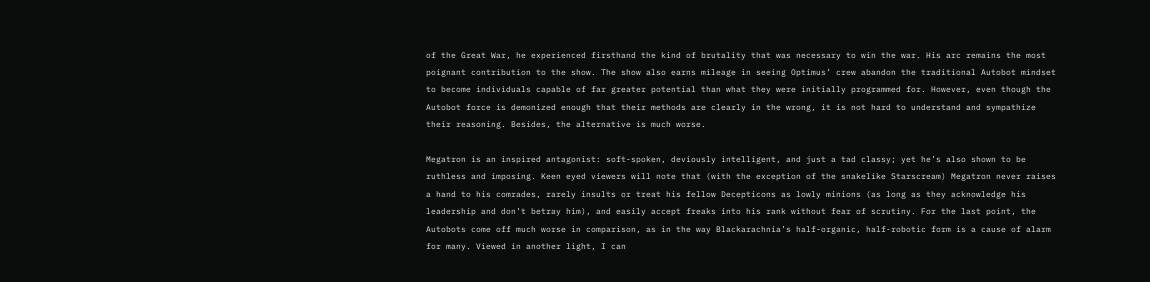of the Great War, he experienced firsthand the kind of brutality that was necessary to win the war. His arc remains the most poignant contribution to the show. The show also earns mileage in seeing Optimus’ crew abandon the traditional Autobot mindset to become individuals capable of far greater potential than what they were initially programmed for. However, even though the Autobot force is demonized enough that their methods are clearly in the wrong, it is not hard to understand and sympathize their reasoning. Besides, the alternative is much worse.

Megatron is an inspired antagonist: soft-spoken, deviously intelligent, and just a tad classy; yet he’s also shown to be ruthless and imposing. Keen eyed viewers will note that (with the exception of the snakelike Starscream) Megatron never raises a hand to his comrades, rarely insults or treat his fellow Decepticons as lowly minions (as long as they acknowledge his leadership and don’t betray him), and easily accept freaks into his rank without fear of scrutiny. For the last point, the Autobots come off much worse in comparison, as in the way Blackarachnia’s half-organic, half-robotic form is a cause of alarm for many. Viewed in another light, I can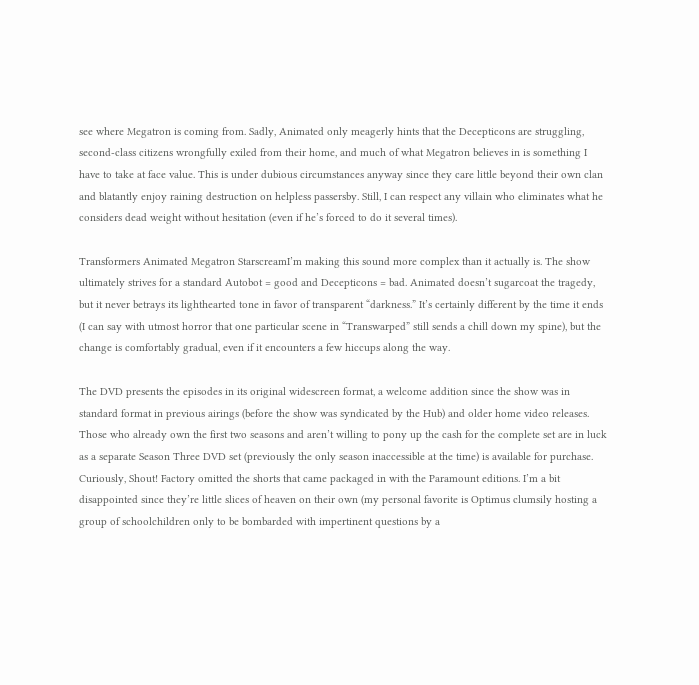see where Megatron is coming from. Sadly, Animated only meagerly hints that the Decepticons are struggling, second-class citizens wrongfully exiled from their home, and much of what Megatron believes in is something I have to take at face value. This is under dubious circumstances anyway since they care little beyond their own clan and blatantly enjoy raining destruction on helpless passersby. Still, I can respect any villain who eliminates what he considers dead weight without hesitation (even if he’s forced to do it several times).

Transformers Animated Megatron StarscreamI’m making this sound more complex than it actually is. The show ultimately strives for a standard Autobot = good and Decepticons = bad. Animated doesn’t sugarcoat the tragedy, but it never betrays its lighthearted tone in favor of transparent “darkness.” It’s certainly different by the time it ends (I can say with utmost horror that one particular scene in “Transwarped” still sends a chill down my spine), but the change is comfortably gradual, even if it encounters a few hiccups along the way.

The DVD presents the episodes in its original widescreen format, a welcome addition since the show was in standard format in previous airings (before the show was syndicated by the Hub) and older home video releases. Those who already own the first two seasons and aren’t willing to pony up the cash for the complete set are in luck as a separate Season Three DVD set (previously the only season inaccessible at the time) is available for purchase. Curiously, Shout! Factory omitted the shorts that came packaged in with the Paramount editions. I’m a bit disappointed since they’re little slices of heaven on their own (my personal favorite is Optimus clumsily hosting a group of schoolchildren only to be bombarded with impertinent questions by a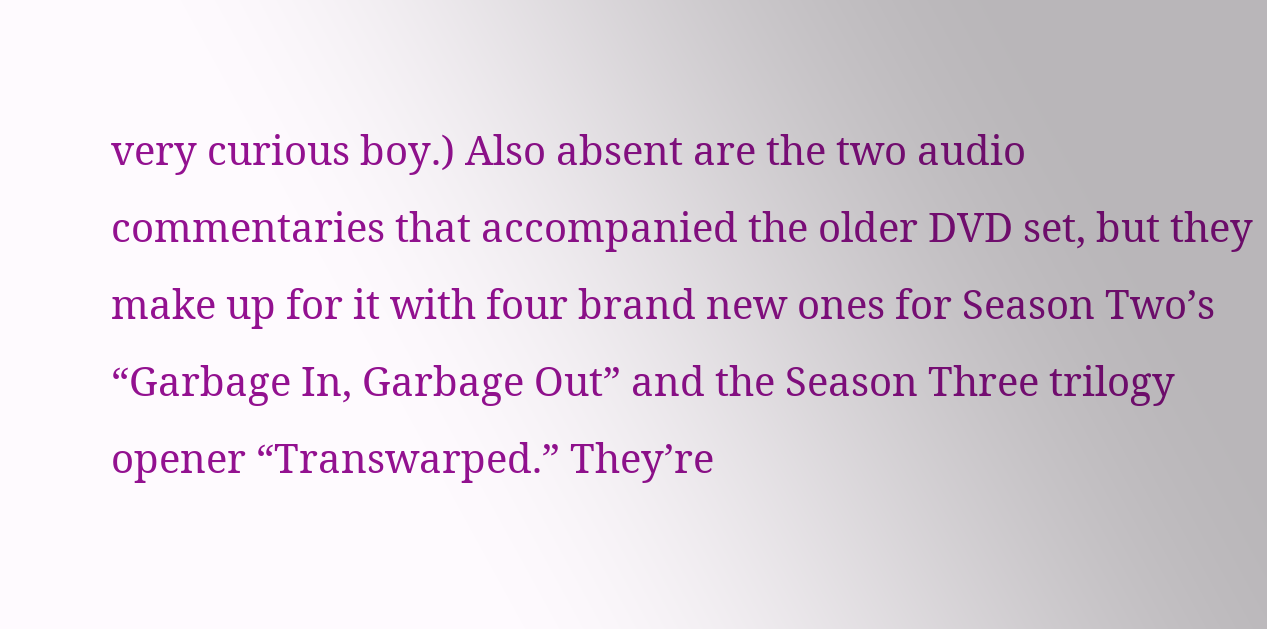very curious boy.) Also absent are the two audio commentaries that accompanied the older DVD set, but they make up for it with four brand new ones for Season Two’s “Garbage In, Garbage Out” and the Season Three trilogy opener “Transwarped.” They’re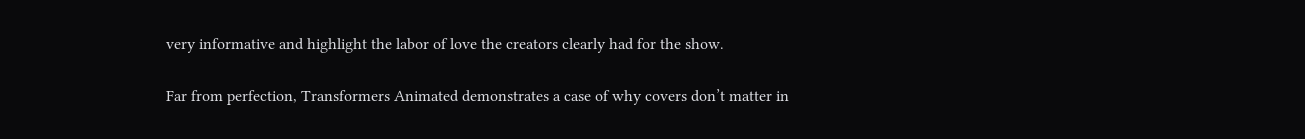very informative and highlight the labor of love the creators clearly had for the show.

Far from perfection, Transformers Animated demonstrates a case of why covers don’t matter in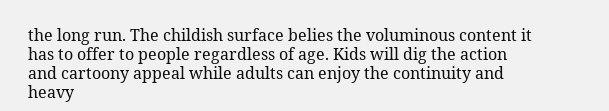the long run. The childish surface belies the voluminous content it has to offer to people regardless of age. Kids will dig the action and cartoony appeal while adults can enjoy the continuity and heavy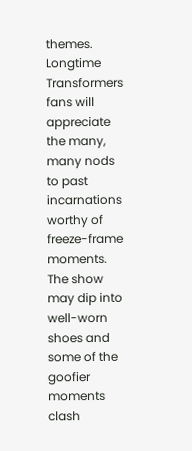themes. Longtime Transformers fans will appreciate the many, many nods to past incarnations worthy of freeze-frame moments. The show may dip into well-worn shoes and some of the goofier moments clash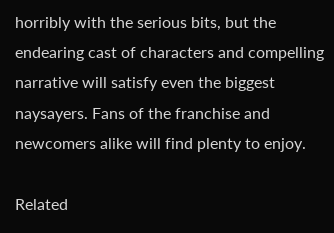horribly with the serious bits, but the endearing cast of characters and compelling narrative will satisfy even the biggest naysayers. Fans of the franchise and newcomers alike will find plenty to enjoy.

Related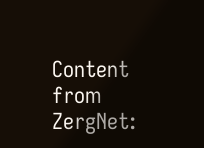Content from ZergNet: